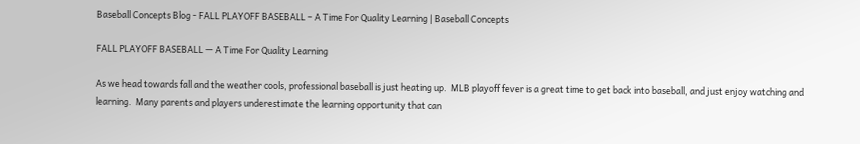Baseball Concepts Blog - FALL PLAYOFF BASEBALL – A Time For Quality Learning | Baseball Concepts

FALL PLAYOFF BASEBALL — A Time For Quality Learning

As we head towards fall and the weather cools, professional baseball is just heating up.  MLB playoff fever is a great time to get back into baseball, and just enjoy watching and learning.  Many parents and players underestimate the learning opportunity that can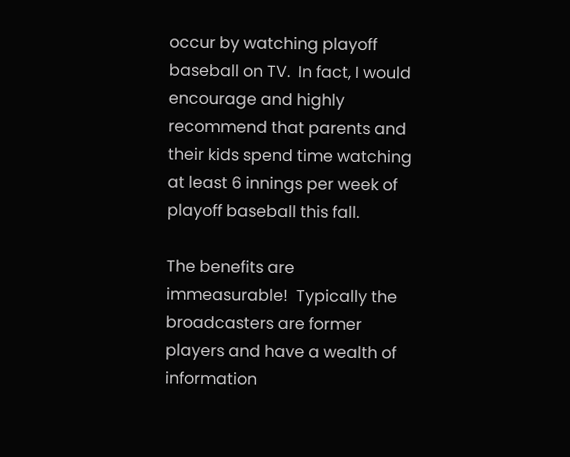occur by watching playoff baseball on TV.  In fact, I would encourage and highly recommend that parents and their kids spend time watching at least 6 innings per week of playoff baseball this fall.

The benefits are immeasurable!  Typically the broadcasters are former players and have a wealth of information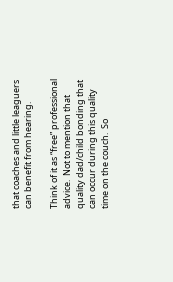that coaches and little leaguers can benefit from hearing.

Think of it as “free” professional advice.  Not to mention that quality dad/child bonding that can occur during this quality time on the couch.  So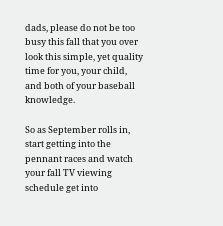dads, please do not be too busy this fall that you over look this simple, yet quality time for you, your child, and both of your baseball knowledge.

So as September rolls in, start getting into the pennant races and watch your fall TV viewing schedule get into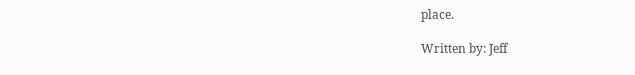place.

Written by: Jeff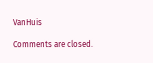VanHuis

Comments are closed.